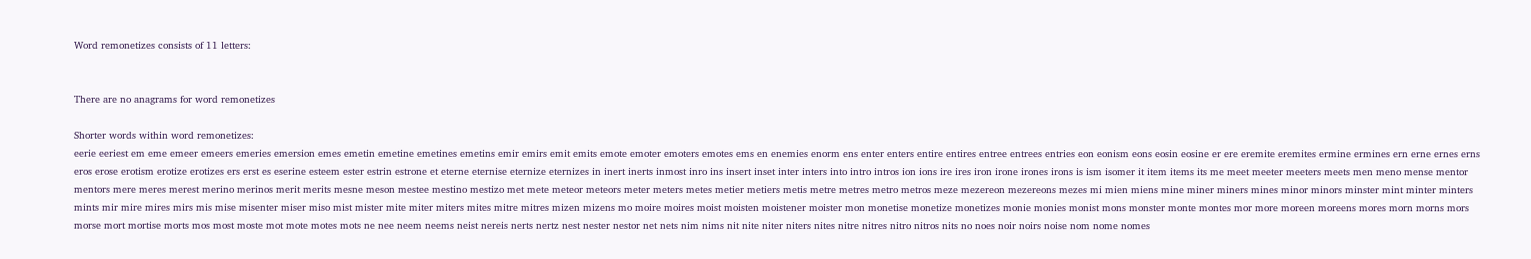Word remonetizes consists of 11 letters:


There are no anagrams for word remonetizes

Shorter words within word remonetizes:
eerie eeriest em eme emeer emeers emeries emersion emes emetin emetine emetines emetins emir emirs emit emits emote emoter emoters emotes ems en enemies enorm ens enter enters entire entires entree entrees entries eon eonism eons eosin eosine er ere eremite eremites ermine ermines ern erne ernes erns eros erose erotism erotize erotizes ers erst es eserine esteem ester estrin estrone et eterne eternise eternize eternizes in inert inerts inmost inro ins insert inset inter inters into intro intros ion ions ire ires iron irone irones irons is ism isomer it item items its me meet meeter meeters meets men meno mense mentor mentors mere meres merest merino merinos merit merits mesne meson mestee mestino mestizo met mete meteor meteors meter meters metes metier metiers metis metre metres metro metros meze mezereon mezereons mezes mi mien miens mine miner miners mines minor minors minster mint minter minters mints mir mire mires mirs mis mise misenter miser miso mist mister mite miter miters mites mitre mitres mizen mizens mo moire moires moist moisten moistener moister mon monetise monetize monetizes monie monies monist mons monster monte montes mor more moreen moreens mores morn morns mors morse mort mortise morts mos most moste mot mote motes mots ne nee neem neems neist nereis nerts nertz nest nester nestor net nets nim nims nit nite niter niters nites nitre nitres nitro nitros nits no noes noir noirs noise nom nome nomes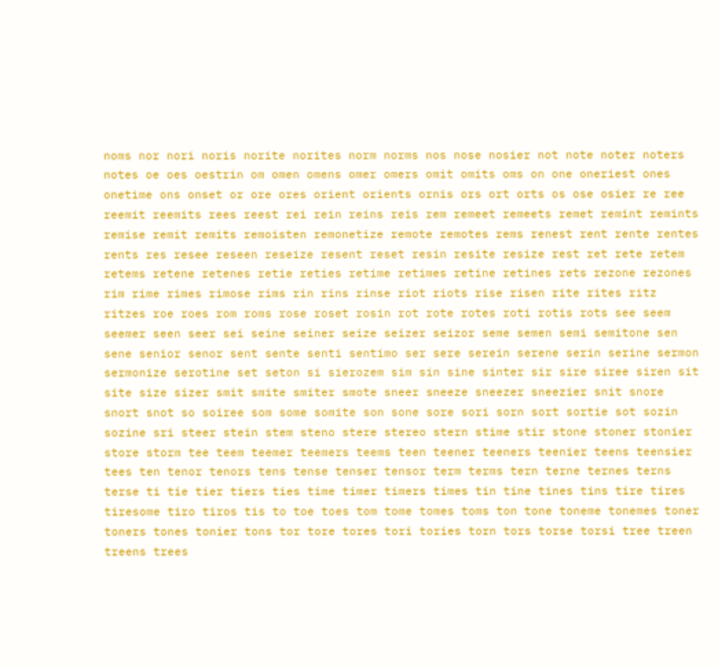noms nor nori noris norite norites norm norms nos nose nosier not note noter noters notes oe oes oestrin om omen omens omer omers omit omits oms on one oneriest ones onetime ons onset or ore ores orient orients ornis ors ort orts os ose osier re ree reemit reemits rees reest rei rein reins reis rem remeet remeets remet remint remints remise remit remits remoisten remonetize remote remotes rems renest rent rente rentes rents res resee reseen reseize resent reset resin resite resize rest ret rete retem retems retene retenes retie reties retime retimes retine retines rets rezone rezones rim rime rimes rimose rims rin rins rinse riot riots rise risen rite rites ritz ritzes roe roes rom roms rose roset rosin rot rote rotes roti rotis rots see seem seemer seen seer sei seine seiner seize seizer seizor seme semen semi semitone sen sene senior senor sent sente senti sentimo ser sere serein serene serin serine sermon sermonize serotine set seton si sierozem sim sin sine sinter sir sire siree siren sit site size sizer smit smite smiter smote sneer sneeze sneezer sneezier snit snore snort snot so soiree som some somite son sone sore sori sorn sort sortie sot sozin sozine sri steer stein stem steno stere stereo stern stime stir stone stoner stonier store storm tee teem teemer teemers teems teen teener teeners teenier teens teensier tees ten tenor tenors tens tense tenser tensor term terms tern terne ternes terns terse ti tie tier tiers ties time timer timers times tin tine tines tins tire tires tiresome tiro tiros tis to toe toes tom tome tomes toms ton tone toneme tonemes toner toners tones tonier tons tor tore tores tori tories torn tors torse torsi tree treen treens trees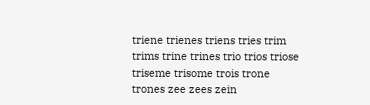triene trienes triens tries trim trims trine trines trio trios triose triseme trisome trois trone trones zee zees zein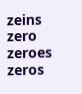zeins zero zeroes zeros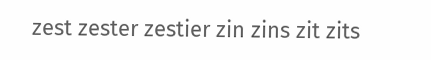zest zester zestier zin zins zit zits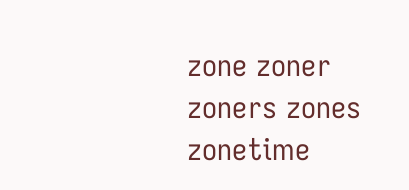zone zoner zoners zones zonetime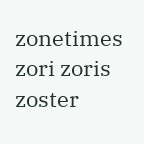zonetimes zori zoris zoster